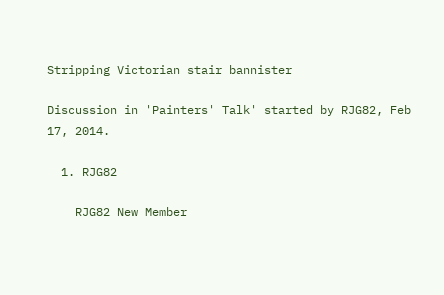Stripping Victorian stair bannister

Discussion in 'Painters' Talk' started by RJG82, Feb 17, 2014.

  1. RJG82

    RJG82 New Member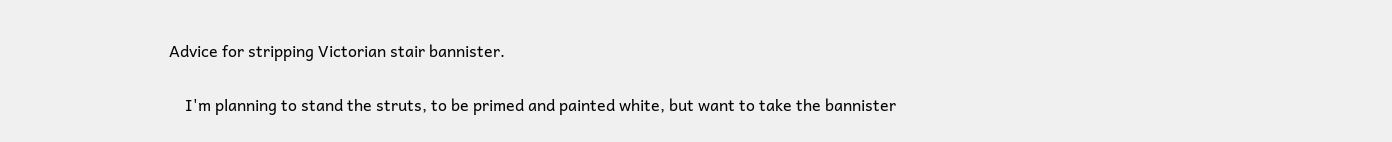Advice for stripping Victorian stair bannister.

    I'm planning to stand the struts, to be primed and painted white, but want to take the bannister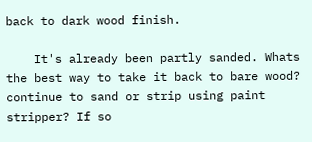back to dark wood finish.

    It's already been partly sanded. Whats the best way to take it back to bare wood? continue to sand or strip using paint stripper? If so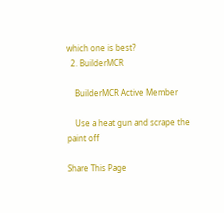which one is best?
  2. BuilderMCR

    BuilderMCR Active Member

    Use a heat gun and scrape the paint off

Share This Page